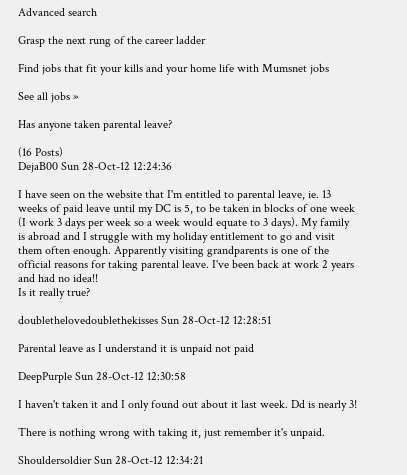Advanced search

Grasp the next rung of the career ladder

Find jobs that fit your kills and your home life with Mumsnet jobs

See all jobs »

Has anyone taken parental leave?

(16 Posts)
DejaB00 Sun 28-Oct-12 12:24:36

I have seen on the website that I'm entitled to parental leave, ie. 13 weeks of paid leave until my DC is 5, to be taken in blocks of one week (I work 3 days per week so a week would equate to 3 days). My family is abroad and I struggle with my holiday entitlement to go and visit them often enough. Apparently visiting grandparents is one of the official reasons for taking parental leave. I've been back at work 2 years and had no idea!!
Is it really true?

doublethelovedoublethekisses Sun 28-Oct-12 12:28:51

Parental leave as I understand it is unpaid not paid

DeepPurple Sun 28-Oct-12 12:30:58

I haven't taken it and I only found out about it last week. Dd is nearly 3!

There is nothing wrong with taking it, just remember it's unpaid.

Shouldersoldier Sun 28-Oct-12 12:34:21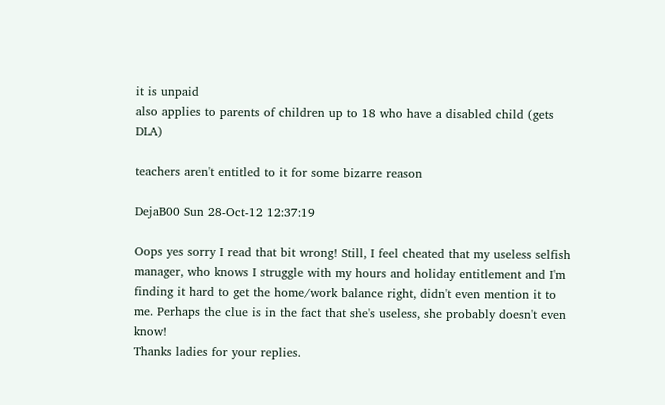it is unpaid
also applies to parents of children up to 18 who have a disabled child (gets DLA)

teachers aren't entitled to it for some bizarre reason

DejaB00 Sun 28-Oct-12 12:37:19

Oops yes sorry I read that bit wrong! Still, I feel cheated that my useless selfish manager, who knows I struggle with my hours and holiday entitlement and I'm finding it hard to get the home/work balance right, didn't even mention it to me. Perhaps the clue is in the fact that she's useless, she probably doesn't even know!
Thanks ladies for your replies.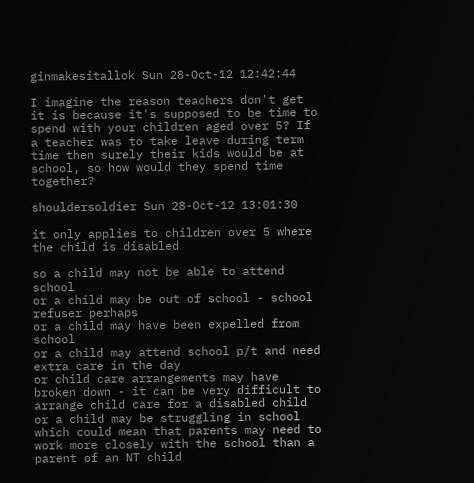ginmakesitallok Sun 28-Oct-12 12:42:44

I imagine the reason teachers don't get it is because it's supposed to be time to spend with your children aged over 5? If a teacher was to take leave during term time then surely their kids would be at school, so how would they spend time together?

shouldersoldier Sun 28-Oct-12 13:01:30

it only applies to children over 5 where the child is disabled

so a child may not be able to attend school
or a child may be out of school - school refuser perhaps
or a child may have been expelled from school
or a child may attend school p/t and need extra care in the day
or child care arrangements may have broken down - it can be very difficult to arrange child care for a disabled child
or a child may be struggling in school which could mean that parents may need to work more closely with the school than a parent of an NT child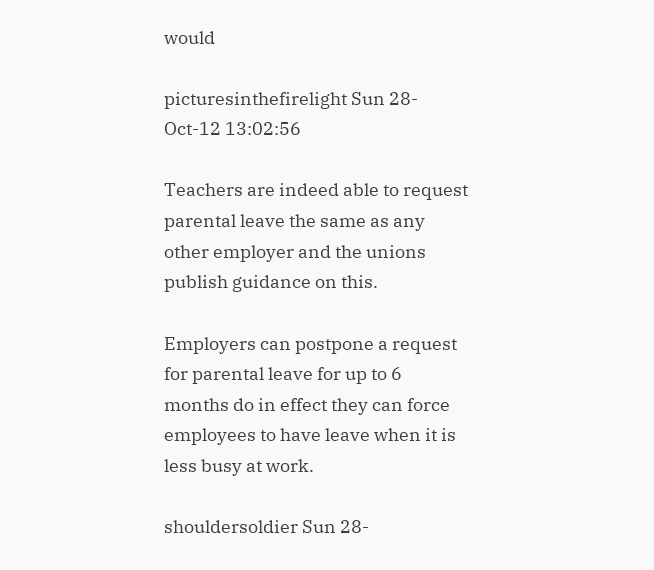would

picturesinthefirelight Sun 28-Oct-12 13:02:56

Teachers are indeed able to request parental leave the same as any other employer and the unions publish guidance on this.

Employers can postpone a request for parental leave for up to 6 months do in effect they can force employees to have leave when it is less busy at work.

shouldersoldier Sun 28-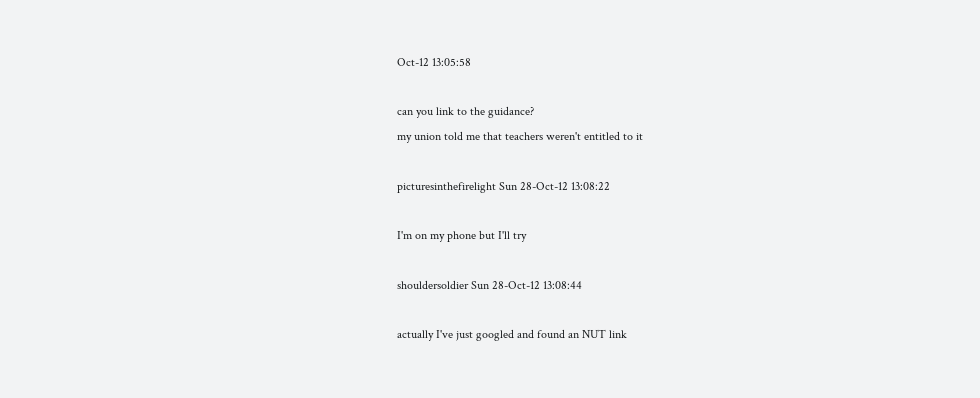Oct-12 13:05:58

can you link to the guidance?
my union told me that teachers weren't entitled to it

picturesinthefirelight Sun 28-Oct-12 13:08:22

I'm on my phone but I'll try

shouldersoldier Sun 28-Oct-12 13:08:44

actually I've just googled and found an NUT link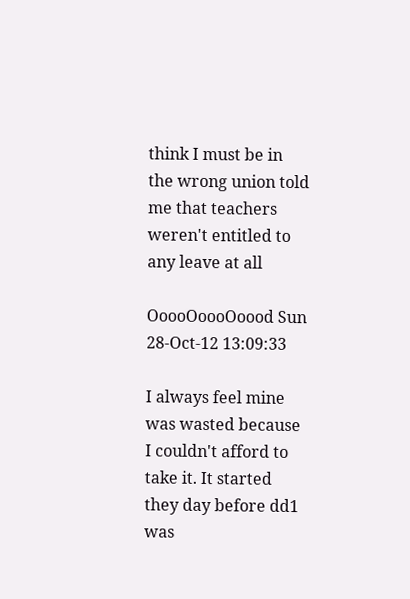think I must be in the wrong union told me that teachers weren't entitled to any leave at all

OoooOoooOoood Sun 28-Oct-12 13:09:33

I always feel mine was wasted because I couldn't afford to take it. It started they day before dd1 was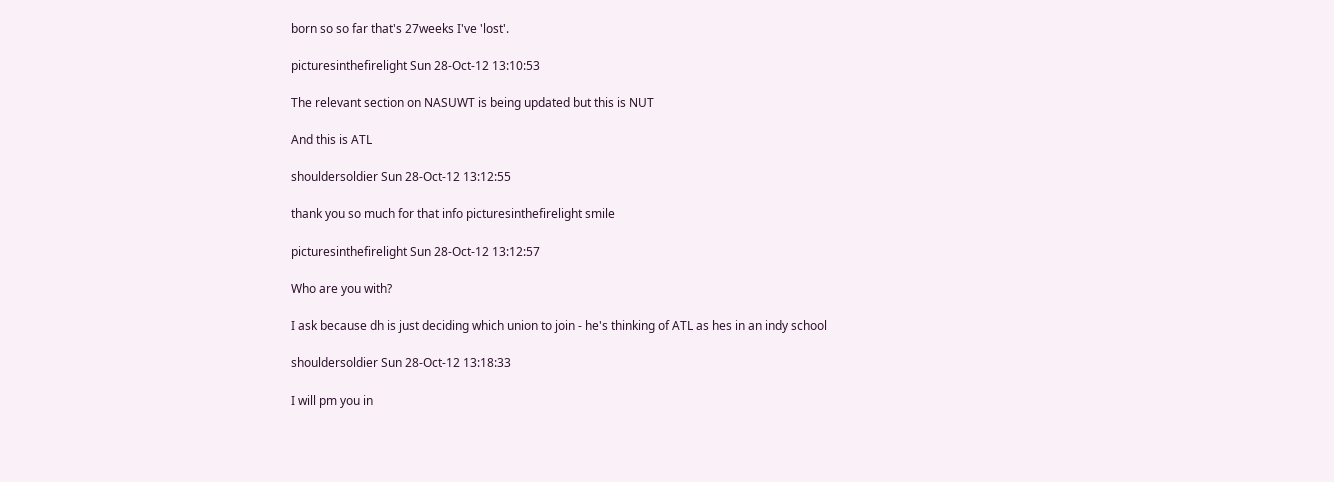born so so far that's 27weeks I've 'lost'.

picturesinthefirelight Sun 28-Oct-12 13:10:53

The relevant section on NASUWT is being updated but this is NUT

And this is ATL

shouldersoldier Sun 28-Oct-12 13:12:55

thank you so much for that info picturesinthefirelight smile

picturesinthefirelight Sun 28-Oct-12 13:12:57

Who are you with?

I ask because dh is just deciding which union to join - he's thinking of ATL as hes in an indy school

shouldersoldier Sun 28-Oct-12 13:18:33

I will pm you in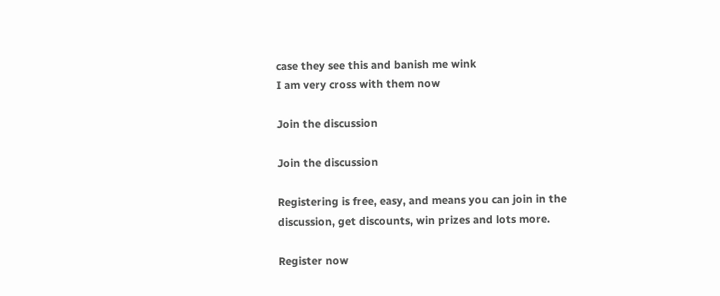case they see this and banish me wink
I am very cross with them now

Join the discussion

Join the discussion

Registering is free, easy, and means you can join in the discussion, get discounts, win prizes and lots more.

Register now